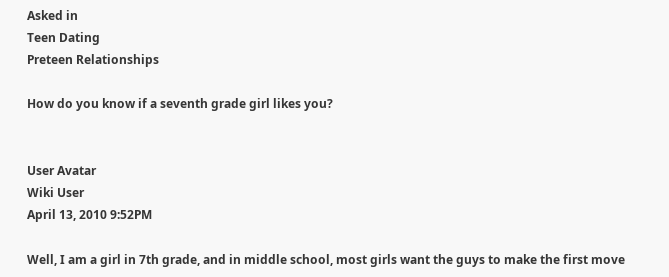Asked in
Teen Dating
Preteen Relationships

How do you know if a seventh grade girl likes you?


User Avatar
Wiki User
April 13, 2010 9:52PM

Well, I am a girl in 7th grade, and in middle school, most girls want the guys to make the first move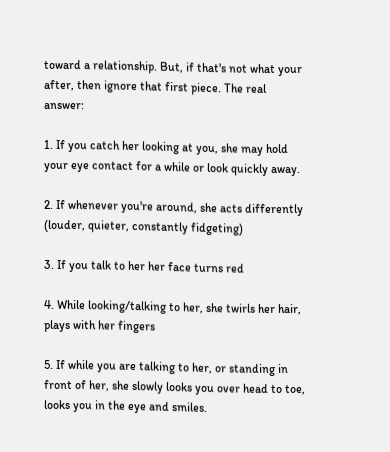toward a relationship. But, if that's not what your after, then ignore that first piece. The real answer:

1. If you catch her looking at you, she may hold your eye contact for a while or look quickly away.

2. If whenever you're around, she acts differently (louder, quieter, constantly fidgeting)

3. If you talk to her her face turns red

4. While looking/talking to her, she twirls her hair, plays with her fingers

5. If while you are talking to her, or standing in front of her, she slowly looks you over head to toe, looks you in the eye and smiles.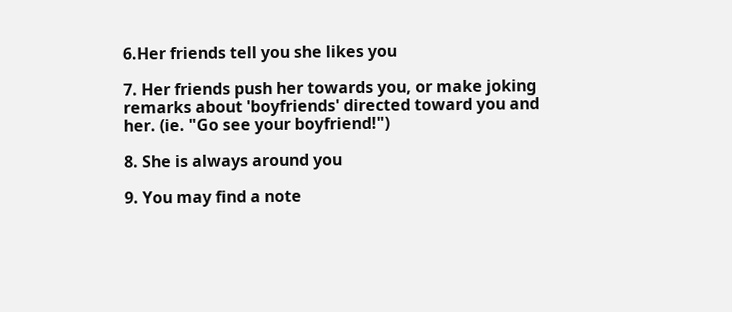6.Her friends tell you she likes you

7. Her friends push her towards you, or make joking remarks about 'boyfriends' directed toward you and her. (ie. "Go see your boyfriend!")

8. She is always around you

9. You may find a note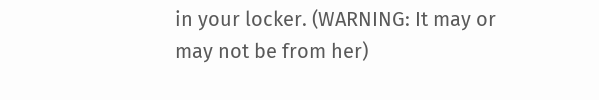in your locker. (WARNING: It may or may not be from her)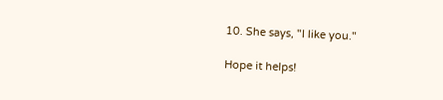10. She says, "I like you."

Hope it helps!